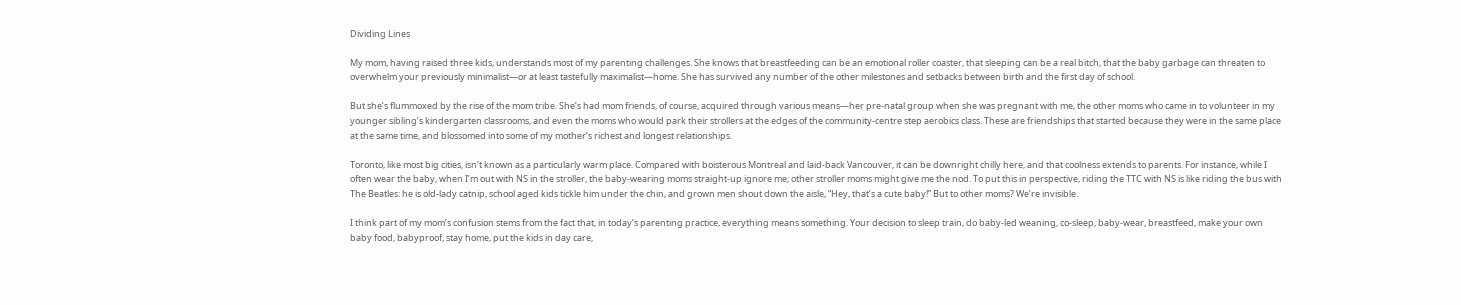Dividing Lines

My mom, having raised three kids, understands most of my parenting challenges. She knows that breastfeeding can be an emotional roller coaster, that sleeping can be a real bitch, that the baby garbage can threaten to overwhelm your previously minimalist—or at least tastefully maximalist—home. She has survived any number of the other milestones and setbacks between birth and the first day of school.

But she’s flummoxed by the rise of the mom tribe. She’s had mom friends, of course, acquired through various means—her pre-natal group when she was pregnant with me, the other moms who came in to volunteer in my younger sibling’s kindergarten classrooms, and even the moms who would park their strollers at the edges of the community-centre step aerobics class. These are friendships that started because they were in the same place at the same time, and blossomed into some of my mother’s richest and longest relationships.

Toronto, like most big cities, isn’t known as a particularly warm place. Compared with boisterous Montreal and laid-back Vancouver, it can be downright chilly here, and that coolness extends to parents. For instance, while I often wear the baby, when I’m out with NS in the stroller, the baby-wearing moms straight-up ignore me; other stroller moms might give me the nod. To put this in perspective, riding the TTC with NS is like riding the bus with The Beatles: he is old-lady catnip, school aged kids tickle him under the chin, and grown men shout down the aisle, “Hey, that’s a cute baby!” But to other moms? We’re invisible.

I think part of my mom’s confusion stems from the fact that, in today’s parenting practice, everything means something. Your decision to sleep train, do baby-led weaning, co-sleep, baby-wear, breastfeed, make your own baby food, babyproof, stay home, put the kids in day care,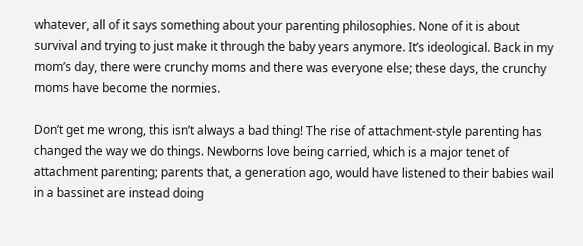whatever, all of it says something about your parenting philosophies. None of it is about survival and trying to just make it through the baby years anymore. It’s ideological. Back in my mom’s day, there were crunchy moms and there was everyone else; these days, the crunchy moms have become the normies.

Don’t get me wrong, this isn’t always a bad thing! The rise of attachment-style parenting has changed the way we do things. Newborns love being carried, which is a major tenet of attachment parenting; parents that, a generation ago, would have listened to their babies wail in a bassinet are instead doing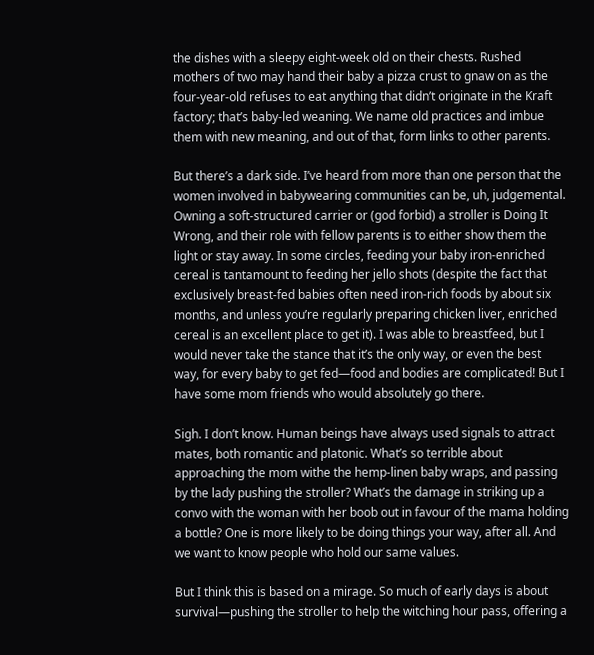the dishes with a sleepy eight-week old on their chests. Rushed mothers of two may hand their baby a pizza crust to gnaw on as the four-year-old refuses to eat anything that didn’t originate in the Kraft factory; that’s baby-led weaning. We name old practices and imbue them with new meaning, and out of that, form links to other parents.

But there’s a dark side. I’ve heard from more than one person that the women involved in babywearing communities can be, uh, judgemental. Owning a soft-structured carrier or (god forbid) a stroller is Doing It Wrong, and their role with fellow parents is to either show them the light or stay away. In some circles, feeding your baby iron-enriched cereal is tantamount to feeding her jello shots (despite the fact that exclusively breast-fed babies often need iron-rich foods by about six months, and unless you’re regularly preparing chicken liver, enriched cereal is an excellent place to get it). I was able to breastfeed, but I would never take the stance that it’s the only way, or even the best way, for every baby to get fed—food and bodies are complicated! But I have some mom friends who would absolutely go there.

Sigh. I don’t know. Human beings have always used signals to attract mates, both romantic and platonic. What’s so terrible about approaching the mom withe the hemp-linen baby wraps, and passing by the lady pushing the stroller? What’s the damage in striking up a convo with the woman with her boob out in favour of the mama holding a bottle? One is more likely to be doing things your way, after all. And we want to know people who hold our same values.

But I think this is based on a mirage. So much of early days is about survival—pushing the stroller to help the witching hour pass, offering a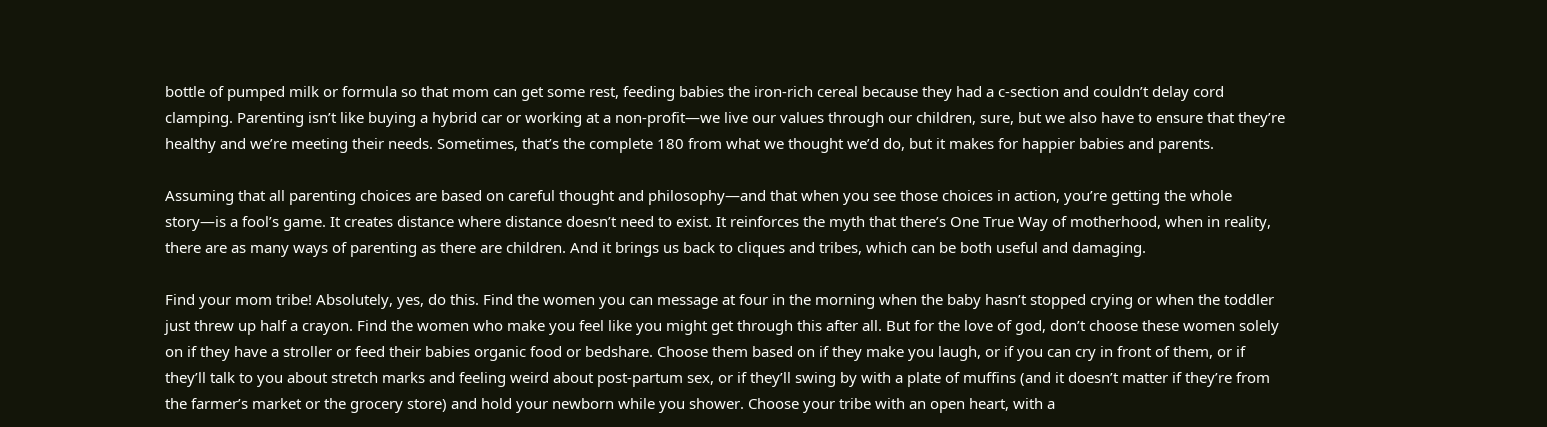bottle of pumped milk or formula so that mom can get some rest, feeding babies the iron-rich cereal because they had a c-section and couldn’t delay cord clamping. Parenting isn’t like buying a hybrid car or working at a non-profit—we live our values through our children, sure, but we also have to ensure that they’re healthy and we’re meeting their needs. Sometimes, that’s the complete 180 from what we thought we’d do, but it makes for happier babies and parents.

Assuming that all parenting choices are based on careful thought and philosophy—and that when you see those choices in action, you’re getting the whole story—is a fool’s game. It creates distance where distance doesn’t need to exist. It reinforces the myth that there’s One True Way of motherhood, when in reality, there are as many ways of parenting as there are children. And it brings us back to cliques and tribes, which can be both useful and damaging.

Find your mom tribe! Absolutely, yes, do this. Find the women you can message at four in the morning when the baby hasn’t stopped crying or when the toddler just threw up half a crayon. Find the women who make you feel like you might get through this after all. But for the love of god, don’t choose these women solely on if they have a stroller or feed their babies organic food or bedshare. Choose them based on if they make you laugh, or if you can cry in front of them, or if they’ll talk to you about stretch marks and feeling weird about post-partum sex, or if they’ll swing by with a plate of muffins (and it doesn’t matter if they’re from the farmer’s market or the grocery store) and hold your newborn while you shower. Choose your tribe with an open heart, with a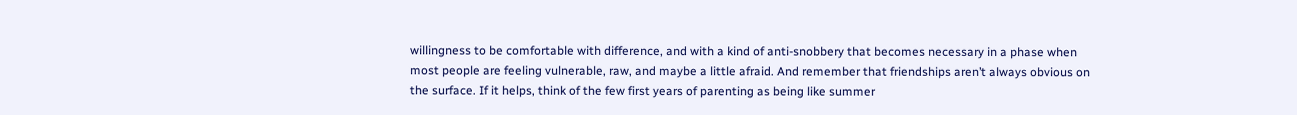willingness to be comfortable with difference, and with a kind of anti-snobbery that becomes necessary in a phase when most people are feeling vulnerable, raw, and maybe a little afraid. And remember that friendships aren’t always obvious on the surface. If it helps, think of the few first years of parenting as being like summer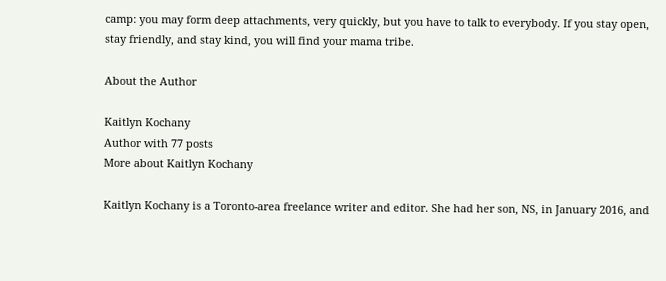camp: you may form deep attachments, very quickly, but you have to talk to everybody. If you stay open, stay friendly, and stay kind, you will find your mama tribe.

About the Author

Kaitlyn Kochany
Author with 77 posts
More about Kaitlyn Kochany

Kaitlyn Kochany is a Toronto-area freelance writer and editor. She had her son, NS, in January 2016, and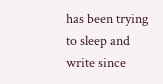has been trying to sleep and write since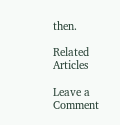then.

Related Articles

Leave a Comment